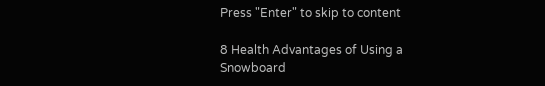Press "Enter" to skip to content

8 Health Advantages of Using a Snowboard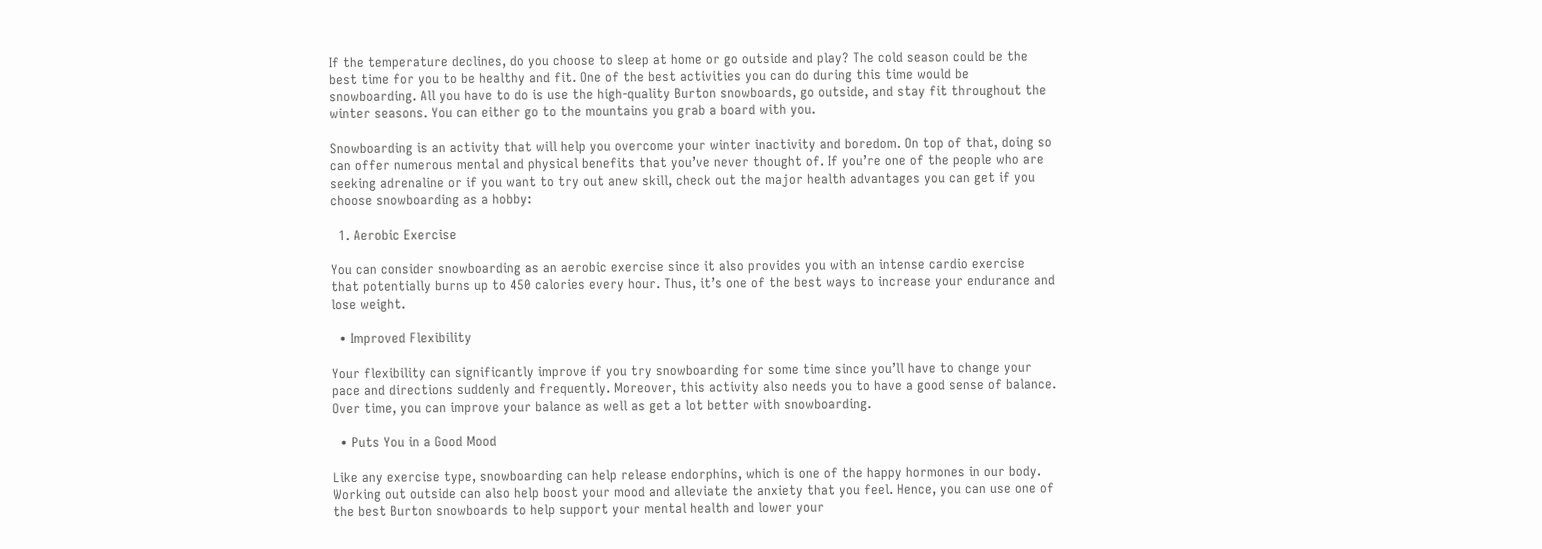If the temperature declines, do you choose to sleep at home or go outside and play? The cold season could be the best time for you to be healthy and fit. One of the best activities you can do during this time would be snowboarding. All you have to do is use the high-quality Burton snowboards, go outside, and stay fit throughout the winter seasons. You can either go to the mountains you grab a board with you.

Snowboarding is an activity that will help you overcome your winter inactivity and boredom. On top of that, doing so can offer numerous mental and physical benefits that you’ve never thought of. If you’re one of the people who are seeking adrenaline or if you want to try out anew skill, check out the major health advantages you can get if you choose snowboarding as a hobby:

  1. Aerobic Exercise

You can consider snowboarding as an aerobic exercise since it also provides you with an intense cardio exercise that potentially burns up to 450 calories every hour. Thus, it’s one of the best ways to increase your endurance and lose weight.

  • Improved Flexibility

Your flexibility can significantly improve if you try snowboarding for some time since you’ll have to change your pace and directions suddenly and frequently. Moreover, this activity also needs you to have a good sense of balance. Over time, you can improve your balance as well as get a lot better with snowboarding.

  • Puts You in a Good Mood

Like any exercise type, snowboarding can help release endorphins, which is one of the happy hormones in our body. Working out outside can also help boost your mood and alleviate the anxiety that you feel. Hence, you can use one of the best Burton snowboards to help support your mental health and lower your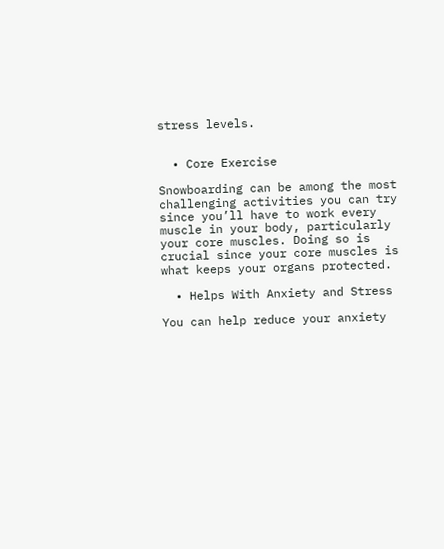stress levels.


  • Core Exercise

Snowboarding can be among the most challenging activities you can try since you’ll have to work every muscle in your body, particularly your core muscles. Doing so is crucial since your core muscles is what keeps your organs protected.

  • Helps With Anxiety and Stress

You can help reduce your anxiety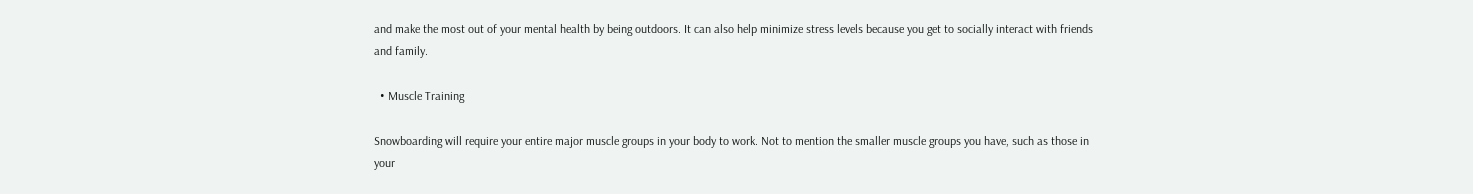and make the most out of your mental health by being outdoors. It can also help minimize stress levels because you get to socially interact with friends and family.

  • Muscle Training

Snowboarding will require your entire major muscle groups in your body to work. Not to mention the smaller muscle groups you have, such as those in your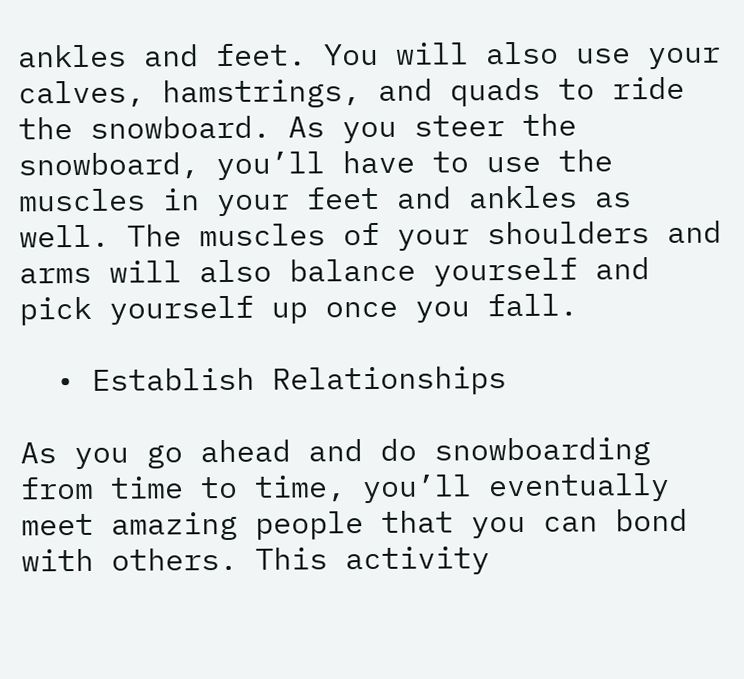ankles and feet. You will also use your calves, hamstrings, and quads to ride the snowboard. As you steer the snowboard, you’ll have to use the muscles in your feet and ankles as well. The muscles of your shoulders and arms will also balance yourself and pick yourself up once you fall.

  • Establish Relationships

As you go ahead and do snowboarding from time to time, you’ll eventually meet amazing people that you can bond with others. This activity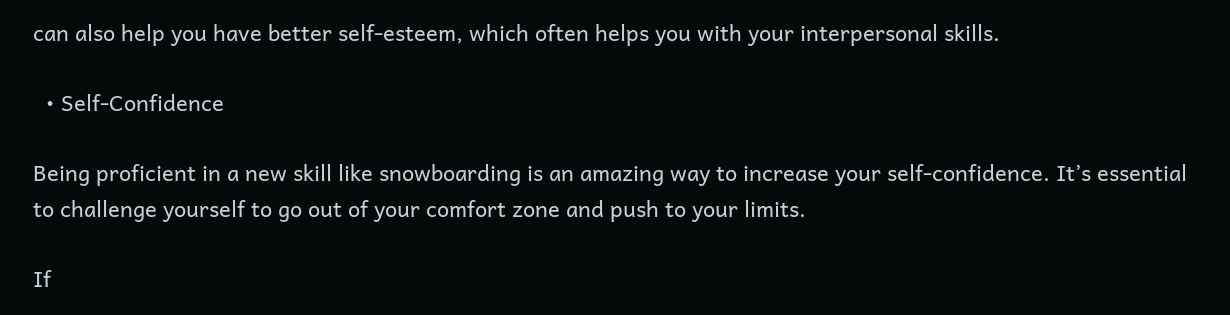can also help you have better self-esteem, which often helps you with your interpersonal skills.

  • Self-Confidence

Being proficient in a new skill like snowboarding is an amazing way to increase your self-confidence. It’s essential to challenge yourself to go out of your comfort zone and push to your limits.

If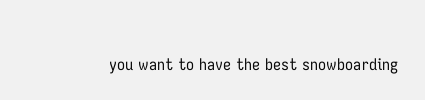you want to have the best snowboarding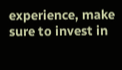experience, make sure to invest in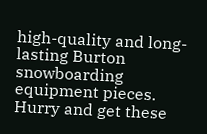high-quality and long-lasting Burton snowboarding equipment pieces. Hurry and get these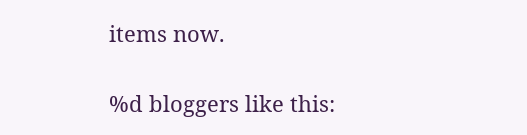items now.

%d bloggers like this: